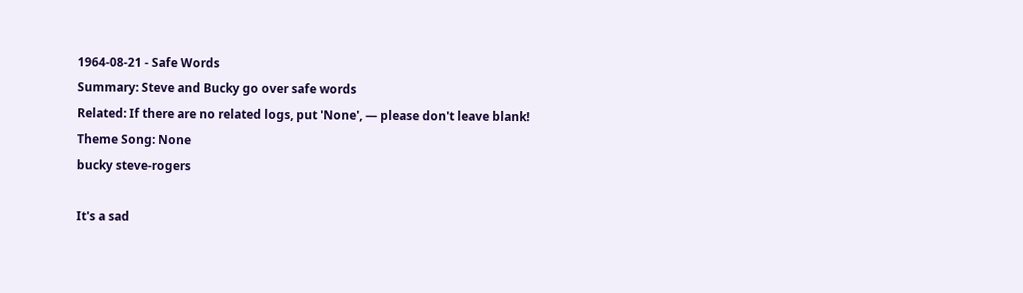1964-08-21 - Safe Words
Summary: Steve and Bucky go over safe words
Related: If there are no related logs, put 'None', — please don't leave blank!
Theme Song: None
bucky steve-rogers

It's a sad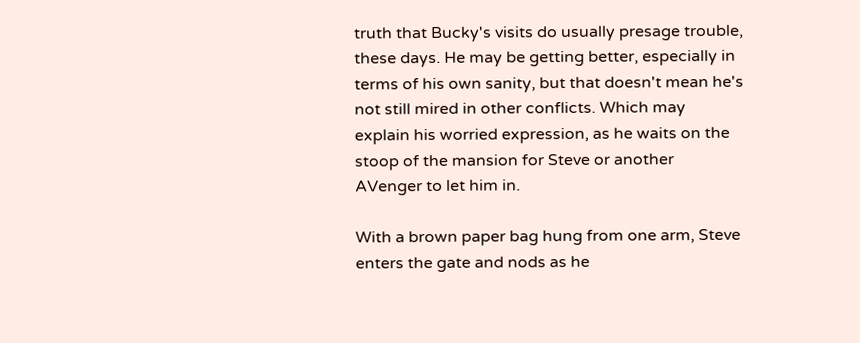truth that Bucky's visits do usually presage trouble, these days. He may be getting better, especially in terms of his own sanity, but that doesn't mean he's not still mired in other conflicts. Which may explain his worried expression, as he waits on the stoop of the mansion for Steve or another AVenger to let him in.

With a brown paper bag hung from one arm, Steve enters the gate and nods as he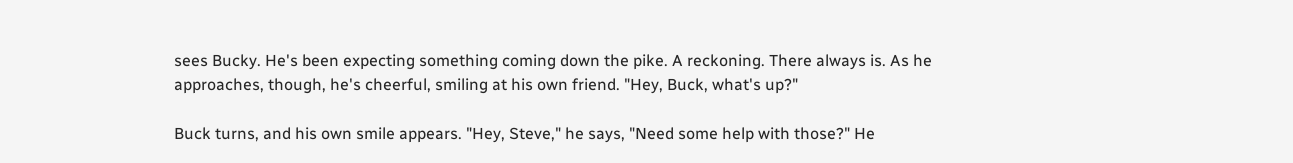sees Bucky. He's been expecting something coming down the pike. A reckoning. There always is. As he approaches, though, he's cheerful, smiling at his own friend. "Hey, Buck, what's up?"

Buck turns, and his own smile appears. "Hey, Steve," he says, "Need some help with those?" He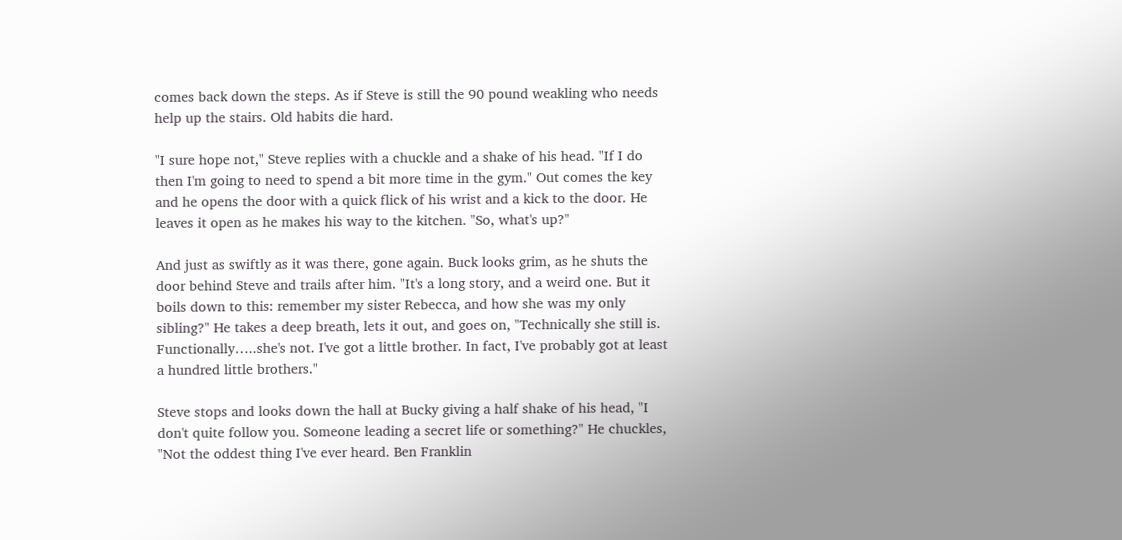comes back down the steps. As if Steve is still the 90 pound weakling who needs help up the stairs. Old habits die hard.

"I sure hope not," Steve replies with a chuckle and a shake of his head. "If I do then I'm going to need to spend a bit more time in the gym." Out comes the key and he opens the door with a quick flick of his wrist and a kick to the door. He leaves it open as he makes his way to the kitchen. "So, what's up?"

And just as swiftly as it was there, gone again. Buck looks grim, as he shuts the door behind Steve and trails after him. "It's a long story, and a weird one. But it boils down to this: remember my sister Rebecca, and how she was my only sibling?" He takes a deep breath, lets it out, and goes on, "Technically she still is. Functionally…..she's not. I've got a little brother. In fact, I've probably got at least a hundred little brothers."

Steve stops and looks down the hall at Bucky giving a half shake of his head, "I don't quite follow you. Someone leading a secret life or something?" He chuckles, "Not the oddest thing I've ever heard. Ben Franklin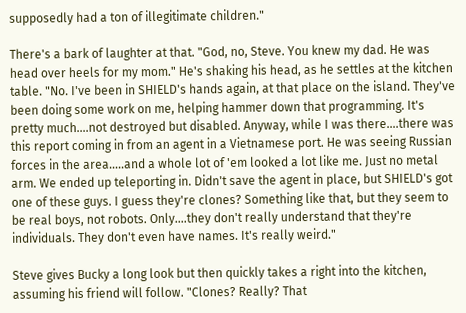supposedly had a ton of illegitimate children."

There's a bark of laughter at that. "God, no, Steve. You knew my dad. He was head over heels for my mom." He's shaking his head, as he settles at the kitchen table. "No. I've been in SHIELD's hands again, at that place on the island. They've been doing some work on me, helping hammer down that programming. It's pretty much….not destroyed but disabled. Anyway, while I was there….there was this report coming in from an agent in a Vietnamese port. He was seeing Russian forces in the area…..and a whole lot of 'em looked a lot like me. Just no metal arm. We ended up teleporting in. Didn't save the agent in place, but SHIELD's got one of these guys. I guess they're clones? Something like that, but they seem to be real boys, not robots. Only….they don't really understand that they're individuals. They don't even have names. It's really weird."

Steve gives Bucky a long look but then quickly takes a right into the kitchen, assuming his friend will follow. "Clones? Really? That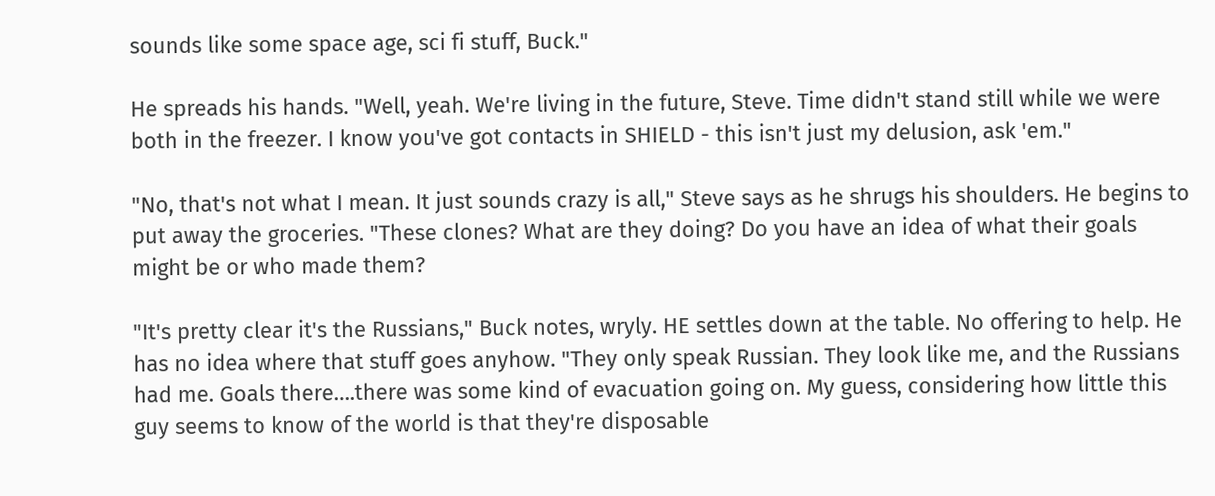sounds like some space age, sci fi stuff, Buck."

He spreads his hands. "Well, yeah. We're living in the future, Steve. Time didn't stand still while we were both in the freezer. I know you've got contacts in SHIELD - this isn't just my delusion, ask 'em."

"No, that's not what I mean. It just sounds crazy is all," Steve says as he shrugs his shoulders. He begins to put away the groceries. "These clones? What are they doing? Do you have an idea of what their goals might be or who made them?

"It's pretty clear it's the Russians," Buck notes, wryly. HE settles down at the table. No offering to help. He has no idea where that stuff goes anyhow. "They only speak Russian. They look like me, and the Russians had me. Goals there….there was some kind of evacuation going on. My guess, considering how little this guy seems to know of the world is that they're disposable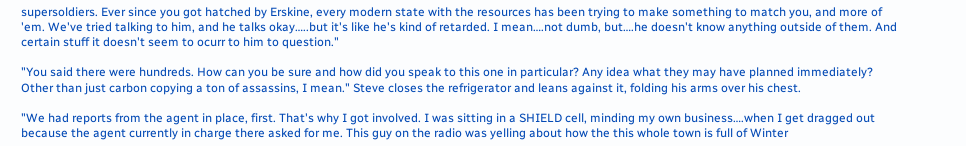supersoldiers. Ever since you got hatched by Erskine, every modern state with the resources has been trying to make something to match you, and more of 'em. We've tried talking to him, and he talks okay…..but it's like he's kind of retarded. I mean….not dumb, but….he doesn't know anything outside of them. And certain stuff it doesn't seem to ocurr to him to question."

"You said there were hundreds. How can you be sure and how did you speak to this one in particular? Any idea what they may have planned immediately? Other than just carbon copying a ton of assassins, I mean." Steve closes the refrigerator and leans against it, folding his arms over his chest.

"We had reports from the agent in place, first. That's why I got involved. I was sitting in a SHIELD cell, minding my own business….when I get dragged out because the agent currently in charge there asked for me. This guy on the radio was yelling about how the this whole town is full of Winter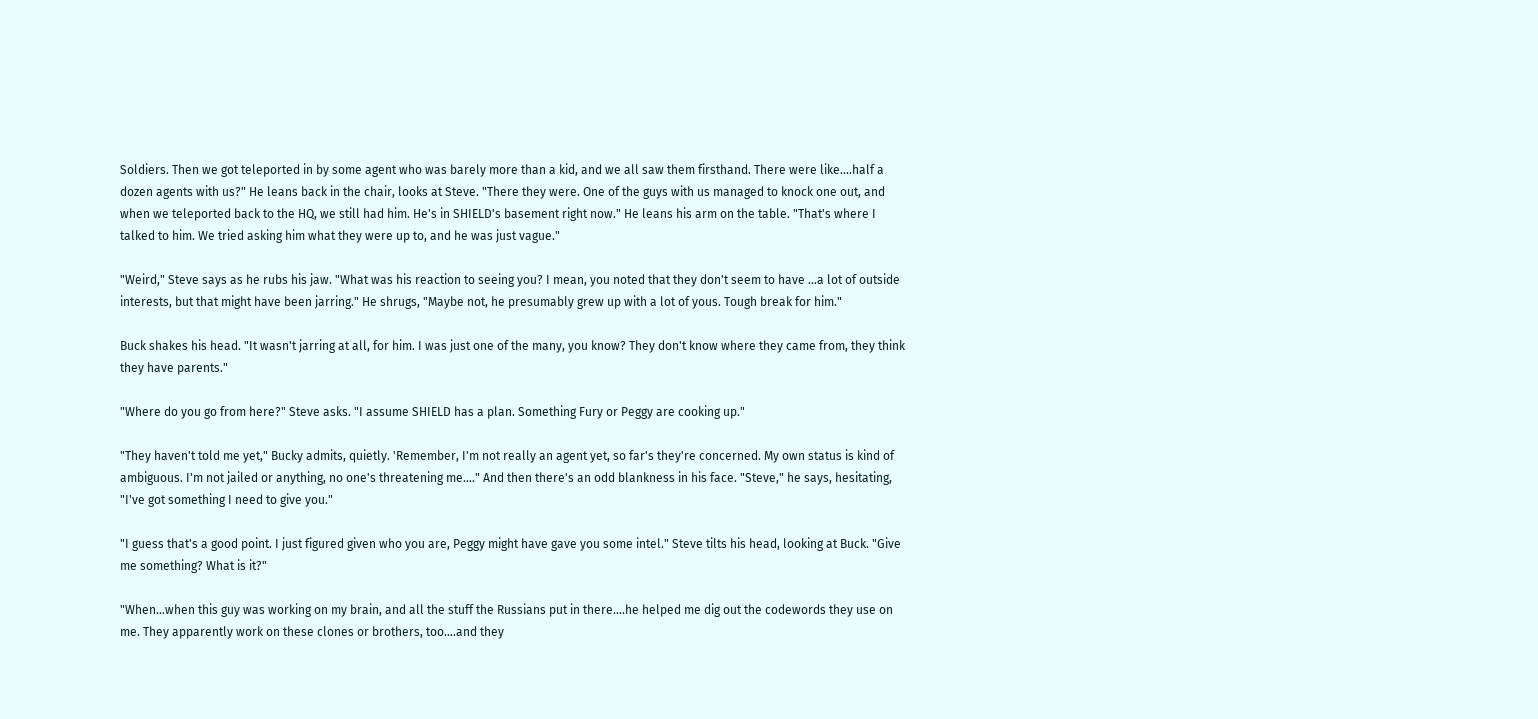Soldiers. Then we got teleported in by some agent who was barely more than a kid, and we all saw them firsthand. There were like….half a dozen agents with us?" He leans back in the chair, looks at Steve. "There they were. One of the guys with us managed to knock one out, and when we teleported back to the HQ, we still had him. He's in SHIELD's basement right now." He leans his arm on the table. "That's where I talked to him. We tried asking him what they were up to, and he was just vague."

"Weird," Steve says as he rubs his jaw. "What was his reaction to seeing you? I mean, you noted that they don't seem to have …a lot of outside interests, but that might have been jarring." He shrugs, "Maybe not, he presumably grew up with a lot of yous. Tough break for him."

Buck shakes his head. "It wasn't jarring at all, for him. I was just one of the many, you know? They don't know where they came from, they think they have parents."

"Where do you go from here?" Steve asks. "I assume SHIELD has a plan. Something Fury or Peggy are cooking up."

"They haven't told me yet," Bucky admits, quietly. 'Remember, I'm not really an agent yet, so far's they're concerned. My own status is kind of ambiguous. I'm not jailed or anything, no one's threatening me…." And then there's an odd blankness in his face. "Steve," he says, hesitating, "I've got something I need to give you."

"I guess that's a good point. I just figured given who you are, Peggy might have gave you some intel." Steve tilts his head, looking at Buck. "Give me something? What is it?"

"When…when this guy was working on my brain, and all the stuff the Russians put in there….he helped me dig out the codewords they use on me. They apparently work on these clones or brothers, too….and they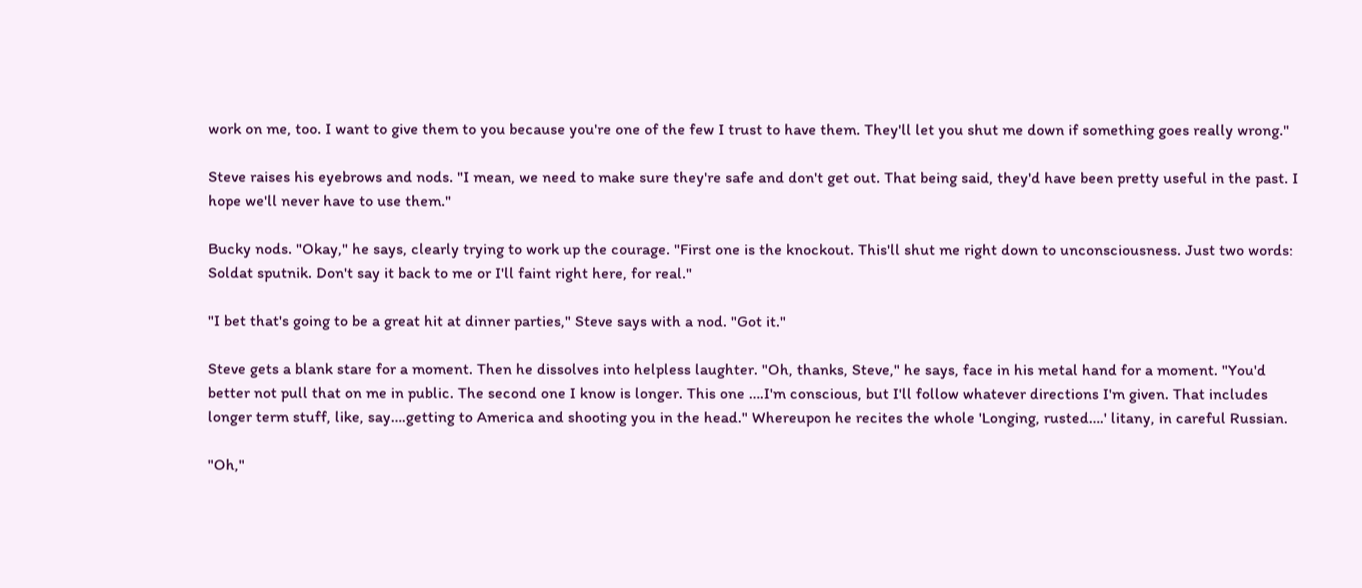work on me, too. I want to give them to you because you're one of the few I trust to have them. They'll let you shut me down if something goes really wrong."

Steve raises his eyebrows and nods. "I mean, we need to make sure they're safe and don't get out. That being said, they'd have been pretty useful in the past. I hope we'll never have to use them."

Bucky nods. "Okay," he says, clearly trying to work up the courage. "First one is the knockout. This'll shut me right down to unconsciousness. Just two words: Soldat sputnik. Don't say it back to me or I'll faint right here, for real."

"I bet that's going to be a great hit at dinner parties," Steve says with a nod. "Got it."

Steve gets a blank stare for a moment. Then he dissolves into helpless laughter. "Oh, thanks, Steve," he says, face in his metal hand for a moment. "You'd better not pull that on me in public. The second one I know is longer. This one ….I'm conscious, but I'll follow whatever directions I'm given. That includes longer term stuff, like, say….getting to America and shooting you in the head." Whereupon he recites the whole 'Longing, rusted….' litany, in careful Russian.

"Oh,"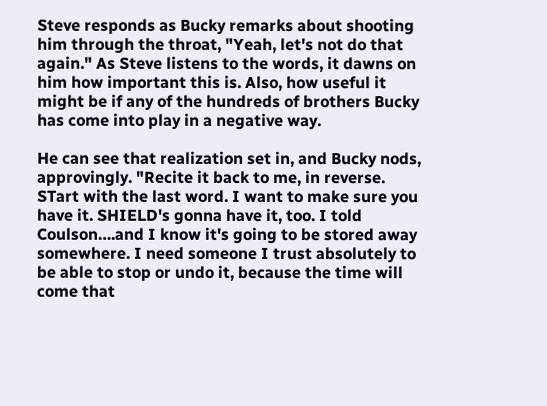Steve responds as Bucky remarks about shooting him through the throat, "Yeah, let's not do that again." As Steve listens to the words, it dawns on him how important this is. Also, how useful it might be if any of the hundreds of brothers Bucky has come into play in a negative way.

He can see that realization set in, and Bucky nods, approvingly. "Recite it back to me, in reverse. STart with the last word. I want to make sure you have it. SHIELD's gonna have it, too. I told Coulson….and I know it's going to be stored away somewhere. I need someone I trust absolutely to be able to stop or undo it, because the time will come that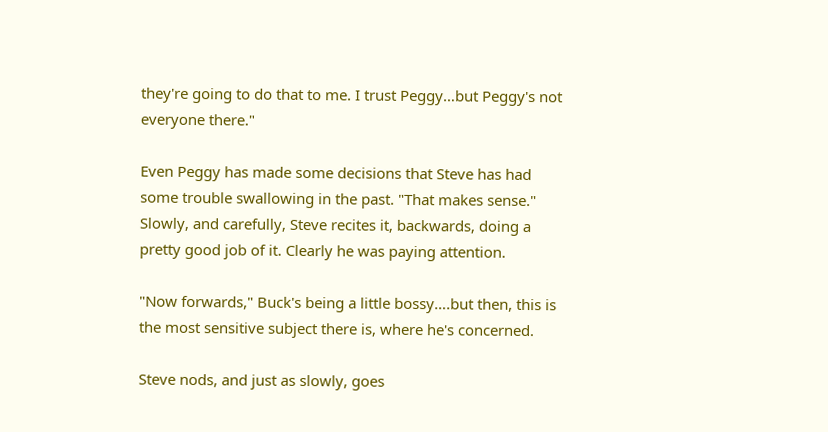they're going to do that to me. I trust Peggy…but Peggy's not everyone there."

Even Peggy has made some decisions that Steve has had some trouble swallowing in the past. "That makes sense." Slowly, and carefully, Steve recites it, backwards, doing a pretty good job of it. Clearly he was paying attention.

"Now forwards," Buck's being a little bossy….but then, this is the most sensitive subject there is, where he's concerned.

Steve nods, and just as slowly, goes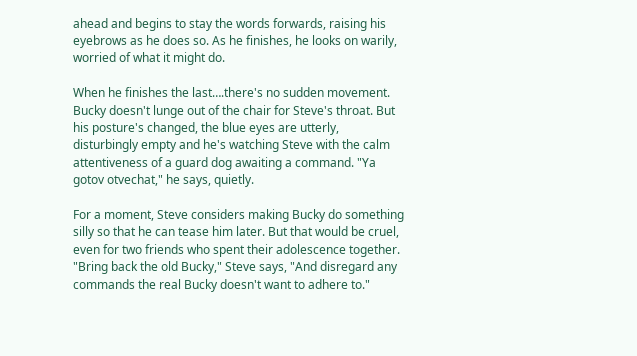ahead and begins to stay the words forwards, raising his eyebrows as he does so. As he finishes, he looks on warily, worried of what it might do.

When he finishes the last….there's no sudden movement. Bucky doesn't lunge out of the chair for Steve's throat. But his posture's changed, the blue eyes are utterly, disturbingly empty and he's watching Steve with the calm attentiveness of a guard dog awaiting a command. "Ya gotov otvechat," he says, quietly.

For a moment, Steve considers making Bucky do something silly so that he can tease him later. But that would be cruel, even for two friends who spent their adolescence together. "Bring back the old Bucky," Steve says, "And disregard any commands the real Bucky doesn't want to adhere to."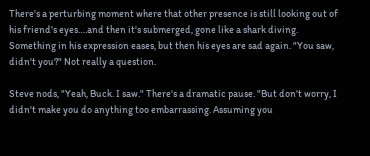There's a perturbing moment where that other presence is still looking out of his friend's eyes….and then it's submerged, gone like a shark diving. Something in his expression eases, but then his eyes are sad again. "You saw, didn't you?" Not really a question.

Steve nods, "Yeah, Buck. I saw." There's a dramatic pause. "But don't worry, I didn't make you do anything too embarrassing. Assuming you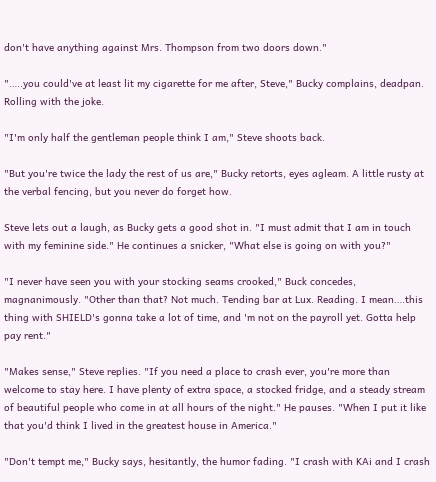don't have anything against Mrs. Thompson from two doors down."

"…..you could've at least lit my cigarette for me after, Steve," Bucky complains, deadpan. Rolling with the joke.

"I'm only half the gentleman people think I am," Steve shoots back.

"But you're twice the lady the rest of us are," Bucky retorts, eyes agleam. A little rusty at the verbal fencing, but you never do forget how.

Steve lets out a laugh, as Bucky gets a good shot in. "I must admit that I am in touch with my feminine side." He continues a snicker, "What else is going on with you?"

"I never have seen you with your stocking seams crooked," Buck concedes, magnanimously. "Other than that? Not much. Tending bar at Lux. Reading. I mean….this thing with SHIELD's gonna take a lot of time, and 'm not on the payroll yet. Gotta help pay rent."

"Makes sense," Steve replies. "If you need a place to crash ever, you're more than welcome to stay here. I have plenty of extra space, a stocked fridge, and a steady stream of beautiful people who come in at all hours of the night." He pauses. "When I put it like that you'd think I lived in the greatest house in America."

"Don't tempt me," Bucky says, hesitantly, the humor fading. "I crash with KAi and I crash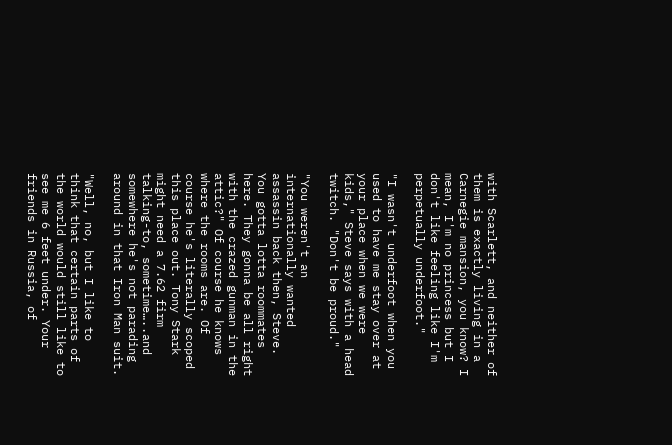with Scarlett, and neither of them is exactly living in a Carnegie mansion, you know? I mean, I'm no princess but I don't like feeling like I'm perpetually underfoot."

"I wasn't underfoot when you used to have me stay over at your place when we were kids," Steve says with a head twitch. "Don't be proud."

"You weren't an internationally wanted assassin back then, Steve. You gotta lotta roommates here. They gonna be all right with the crazed gunman in the attic?" Of course he knows where the rooms are. Of course he's literally scoped this place out. Tony Stark might need a 7.62 firm talking-to, sometime…..and somewhere he's not parading around in that Iron Man suit.

"Well, no, but I like to think that certain parts of the world would still like to see me 6 feet under. Your friends in Russia, of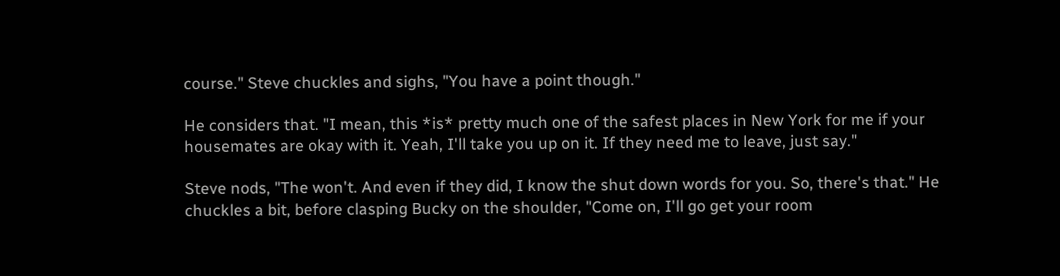course." Steve chuckles and sighs, "You have a point though."

He considers that. "I mean, this *is* pretty much one of the safest places in New York for me if your housemates are okay with it. Yeah, I'll take you up on it. If they need me to leave, just say."

Steve nods, "The won't. And even if they did, I know the shut down words for you. So, there's that." He chuckles a bit, before clasping Bucky on the shoulder, "Come on, I'll go get your room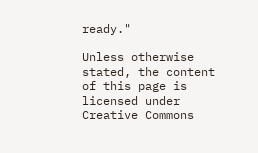ready."

Unless otherwise stated, the content of this page is licensed under Creative Commons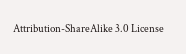Attribution-ShareAlike 3.0 License